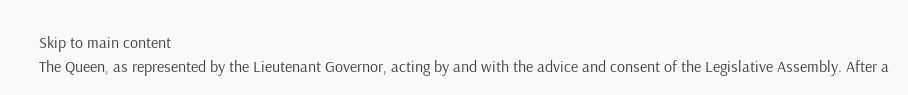Skip to main content
The Queen, as represented by the Lieutenant Governor, acting by and with the advice and consent of the Legislative Assembly. After a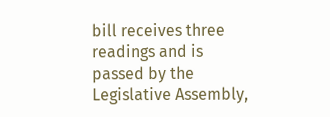bill receives three readings and is passed by the Legislative Assembly,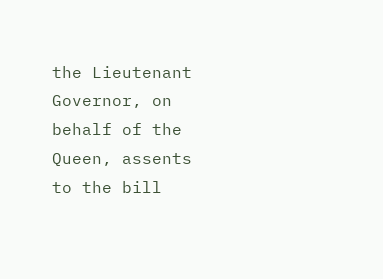the Lieutenant Governor, on behalf of the Queen, assents to the bill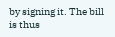by signing it. The bill is thus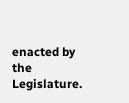enacted by the Legislature.